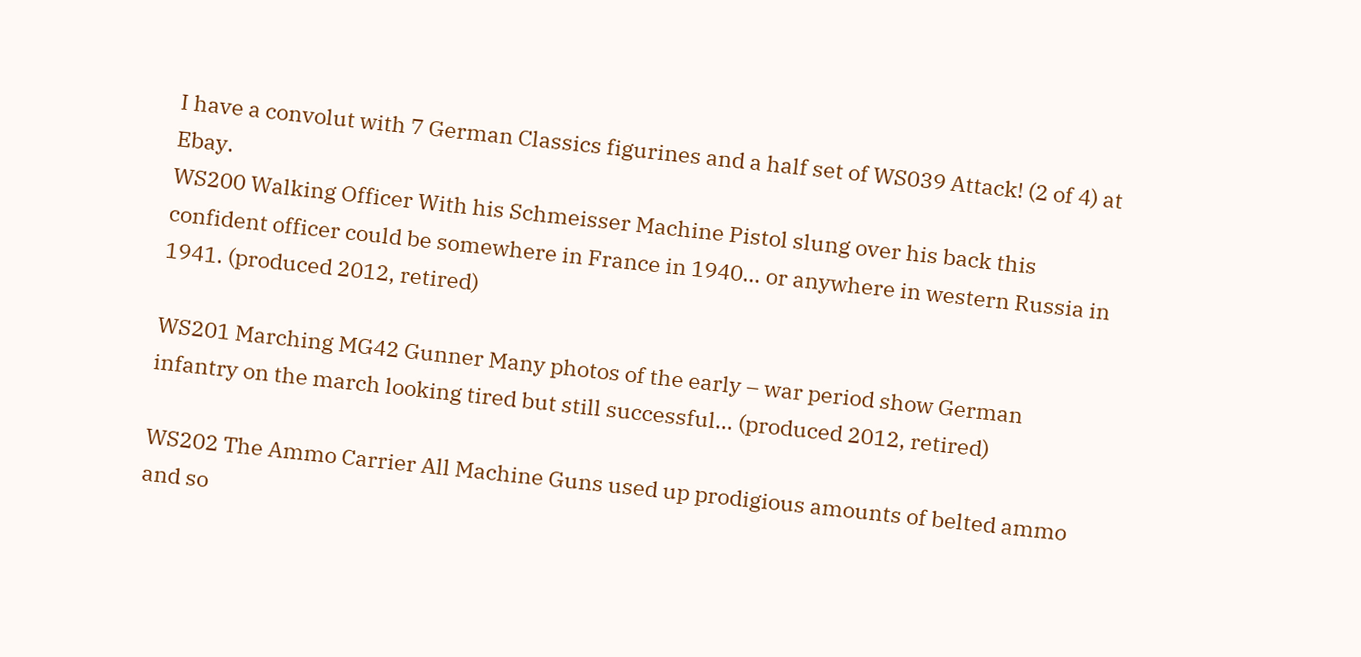I have a convolut with 7 German Classics figurines and a half set of WS039 Attack! (2 of 4) at Ebay.
WS200 Walking Officer With his Schmeisser Machine Pistol slung over his back this confident officer could be somewhere in France in 1940… or anywhere in western Russia in 1941. (produced 2012, retired)

WS201 Marching MG42 Gunner Many photos of the early – war period show German infantry on the march looking tired but still successful… (produced 2012, retired)

WS202 The Ammo Carrier All Machine Guns used up prodigious amounts of belted ammo and so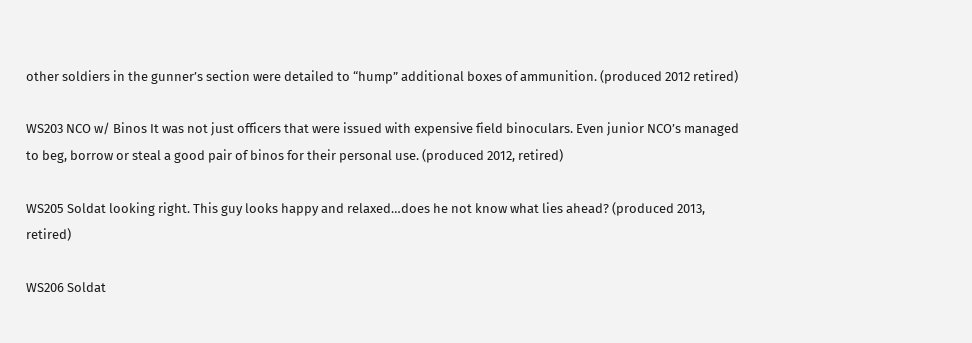other soldiers in the gunner’s section were detailed to “hump” additional boxes of ammunition. (produced 2012 retired)

WS203 NCO w/ Binos It was not just officers that were issued with expensive field binoculars. Even junior NCO’s managed to beg, borrow or steal a good pair of binos for their personal use. (produced 2012, retired)

WS205 Soldat looking right. This guy looks happy and relaxed…does he not know what lies ahead? (produced 2013, retired)

WS206 Soldat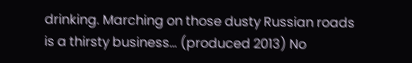drinking. Marching on those dusty Russian roads is a thirsty business… (produced 2013) No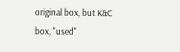original box, but K&C box, "used"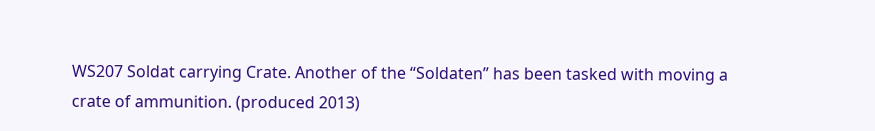WS207 Soldat carrying Crate. Another of the “Soldaten” has been tasked with moving a crate of ammunition. (produced 2013)